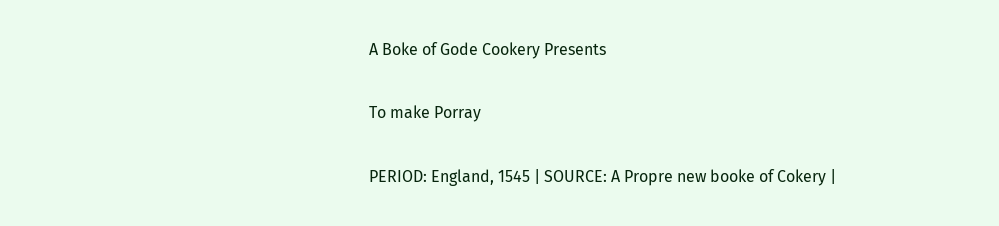A Boke of Gode Cookery Presents

To make Porray

PERIOD: England, 1545 | SOURCE: A Propre new booke of Cokery |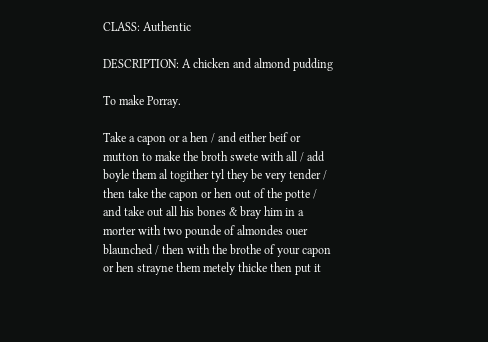CLASS: Authentic

DESCRIPTION: A chicken and almond pudding

To make Porray.

Take a capon or a hen / and either beif or mutton to make the broth swete with all / add boyle them al togither tyl they be very tender / then take the capon or hen out of the potte / and take out all his bones & bray him in a morter with two pounde of almondes ouer blaunched / then with the brothe of your capon or hen strayne them metely thicke then put it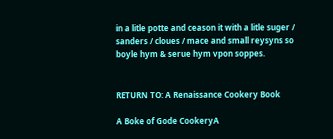in a litle potte and ceason it with a litle suger / sanders / cloues / mace and small reysyns so boyle hym & serue hym vpon soppes.


RETURN TO: A Renaissance Cookery Book

A Boke of Gode CookeryA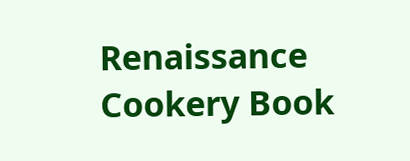Renaissance Cookery Book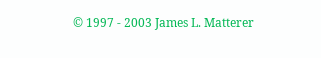© 1997 - 2003 James L. Matterer